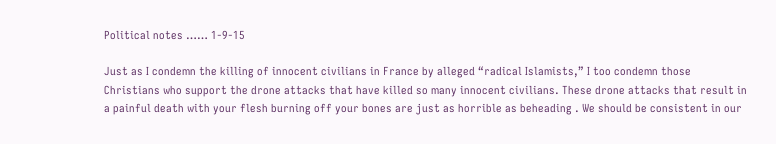Political notes …… 1-9-15

Just as I condemn the killing of innocent civilians in France by alleged “radical Islamists,” I too condemn those Christians who support the drone attacks that have killed so many innocent civilians. These drone attacks that result in a painful death with your flesh burning off your bones are just as horrible as beheading . We should be consistent in our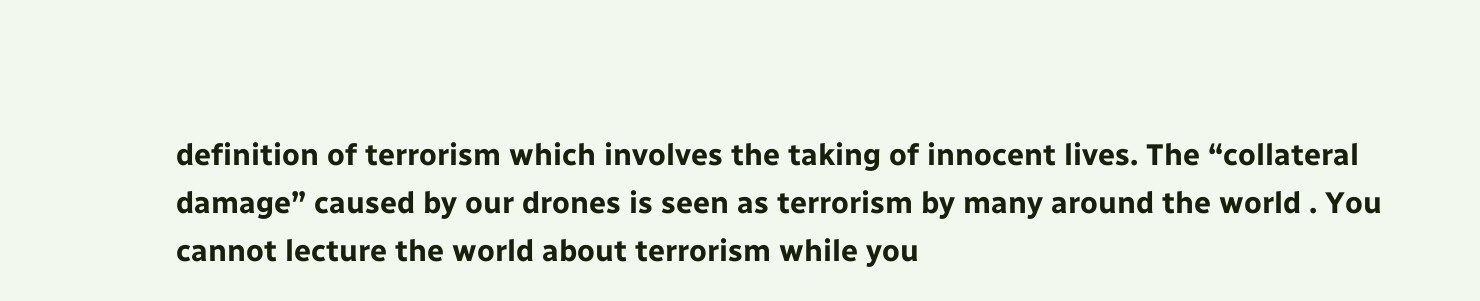definition of terrorism which involves the taking of innocent lives. The “collateral damage” caused by our drones is seen as terrorism by many around the world . You cannot lecture the world about terrorism while you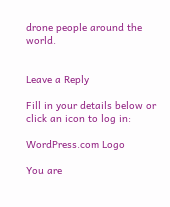drone people around the world.


Leave a Reply

Fill in your details below or click an icon to log in:

WordPress.com Logo

You are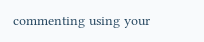commenting using your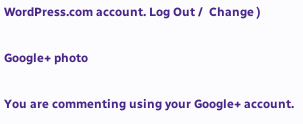WordPress.com account. Log Out /  Change )

Google+ photo

You are commenting using your Google+ account.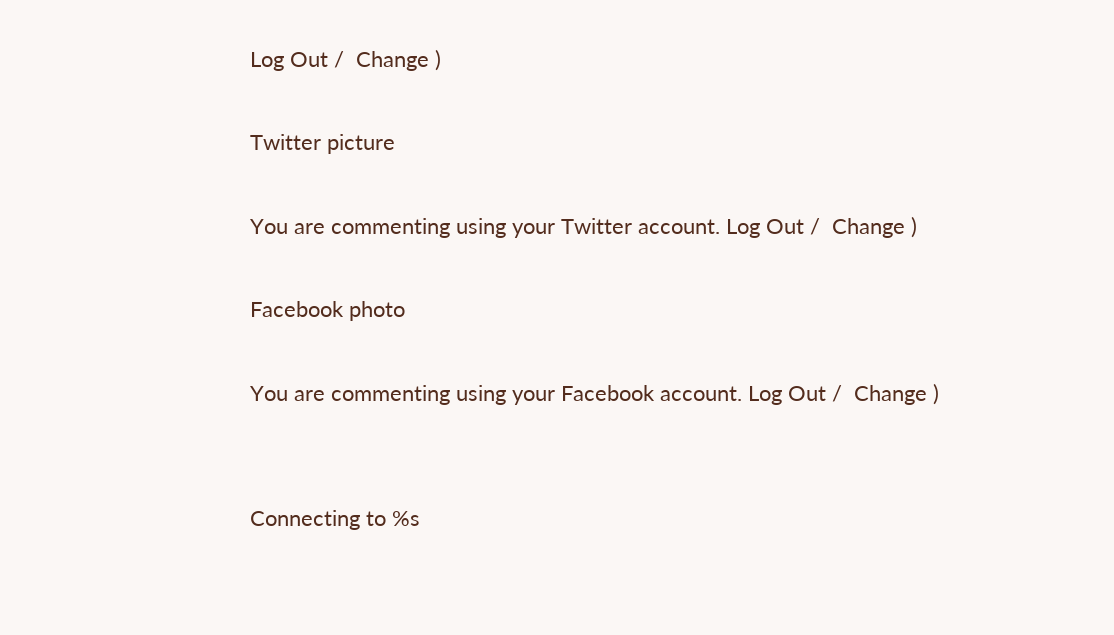Log Out /  Change )

Twitter picture

You are commenting using your Twitter account. Log Out /  Change )

Facebook photo

You are commenting using your Facebook account. Log Out /  Change )


Connecting to %s